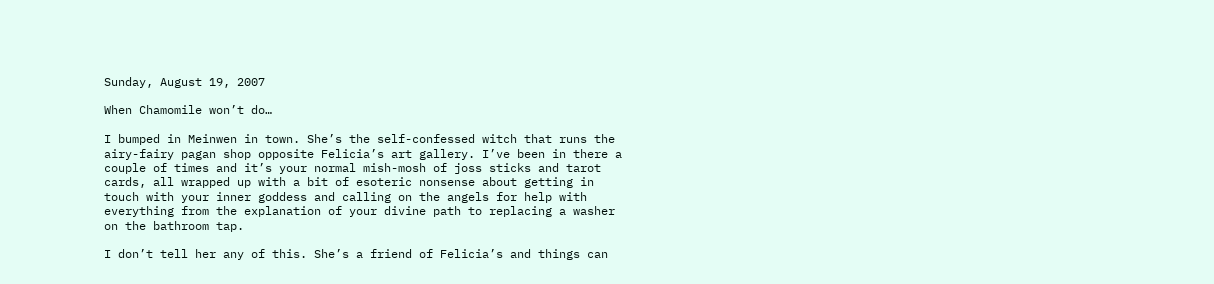Sunday, August 19, 2007

When Chamomile won’t do…

I bumped in Meinwen in town. She’s the self-confessed witch that runs the airy-fairy pagan shop opposite Felicia’s art gallery. I’ve been in there a couple of times and it’s your normal mish-mosh of joss sticks and tarot cards, all wrapped up with a bit of esoteric nonsense about getting in touch with your inner goddess and calling on the angels for help with everything from the explanation of your divine path to replacing a washer on the bathroom tap.

I don’t tell her any of this. She’s a friend of Felicia’s and things can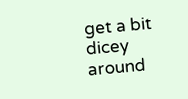get a bit dicey around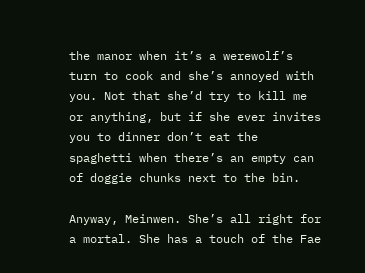the manor when it’s a werewolf’s turn to cook and she’s annoyed with you. Not that she’d try to kill me or anything, but if she ever invites you to dinner don’t eat the spaghetti when there’s an empty can of doggie chunks next to the bin.

Anyway, Meinwen. She’s all right for a mortal. She has a touch of the Fae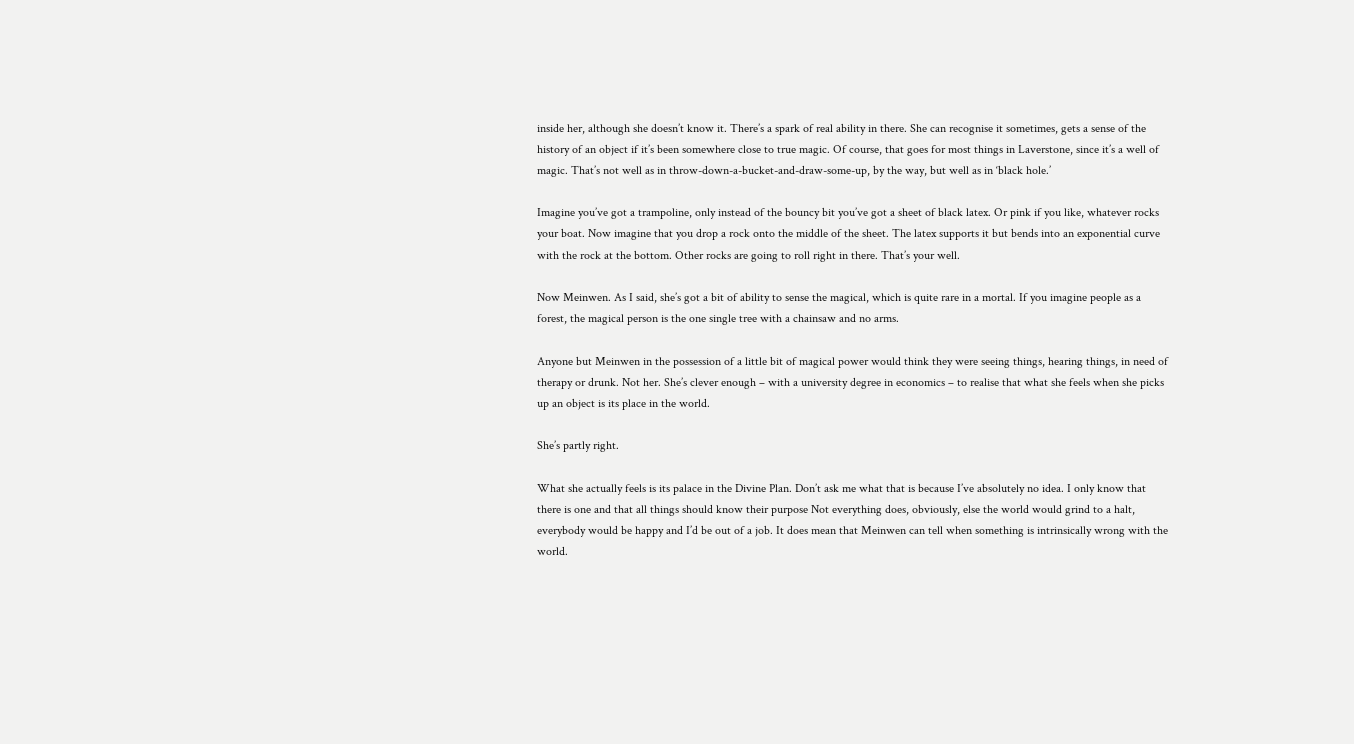inside her, although she doesn’t know it. There’s a spark of real ability in there. She can recognise it sometimes, gets a sense of the history of an object if it’s been somewhere close to true magic. Of course, that goes for most things in Laverstone, since it’s a well of magic. That’s not well as in throw-down-a-bucket-and-draw-some-up, by the way, but well as in ‘black hole.’

Imagine you’ve got a trampoline, only instead of the bouncy bit you’ve got a sheet of black latex. Or pink if you like, whatever rocks your boat. Now imagine that you drop a rock onto the middle of the sheet. The latex supports it but bends into an exponential curve with the rock at the bottom. Other rocks are going to roll right in there. That’s your well.

Now Meinwen. As I said, she’s got a bit of ability to sense the magical, which is quite rare in a mortal. If you imagine people as a forest, the magical person is the one single tree with a chainsaw and no arms.

Anyone but Meinwen in the possession of a little bit of magical power would think they were seeing things, hearing things, in need of therapy or drunk. Not her. She’s clever enough – with a university degree in economics – to realise that what she feels when she picks up an object is its place in the world.

She’s partly right.

What she actually feels is its palace in the Divine Plan. Don’t ask me what that is because I’ve absolutely no idea. I only know that there is one and that all things should know their purpose Not everything does, obviously, else the world would grind to a halt, everybody would be happy and I’d be out of a job. It does mean that Meinwen can tell when something is intrinsically wrong with the world.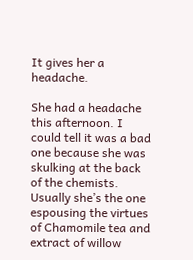It gives her a headache.

She had a headache this afternoon. I could tell it was a bad one because she was skulking at the back of the chemists. Usually she’s the one espousing the virtues of Chamomile tea and extract of willow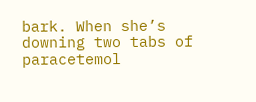bark. When she’s downing two tabs of paracetemol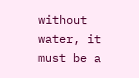without water, it must be a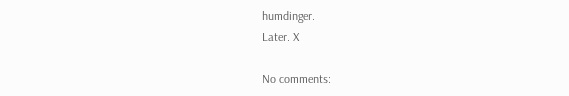humdinger.
Later. X

No comments: